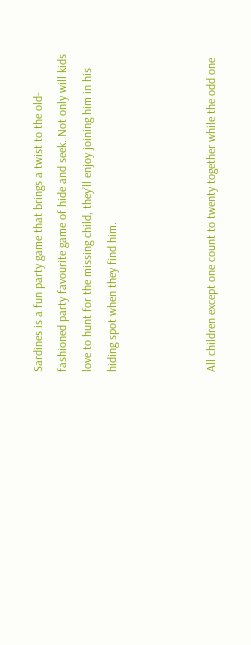Sardines is a fun party game that brings a twist to the old-fashioned party favourite game of hide and seek. Not only will kids love to hunt for the missing child, they’ll enjoy joining him in his hiding spot when they find him.



All children except one count to twenty together while the odd one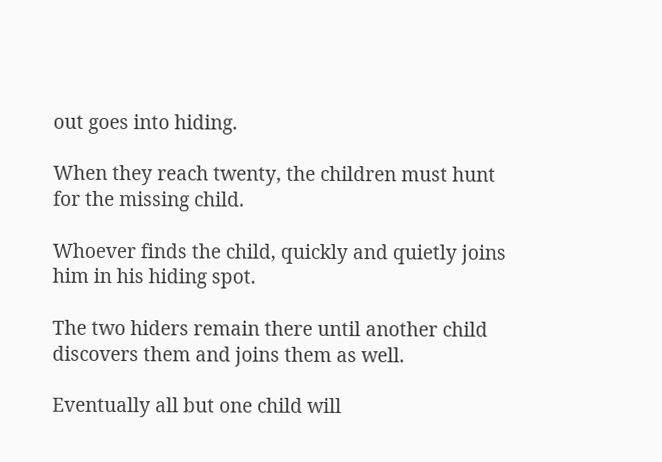out goes into hiding.

When they reach twenty, the children must hunt for the missing child.

Whoever finds the child, quickly and quietly joins him in his hiding spot.

The two hiders remain there until another child discovers them and joins them as well.

Eventually all but one child will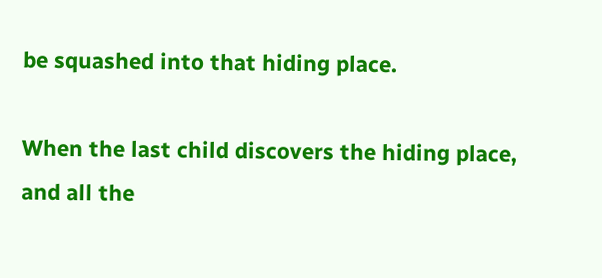be squashed into that hiding place.

When the last child discovers the hiding place, and all the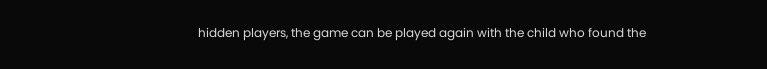hidden players, the game can be played again with the child who found the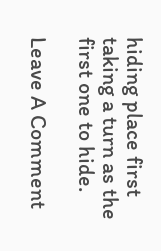hiding place first taking a turn as the first one to hide.

Leave A Comment